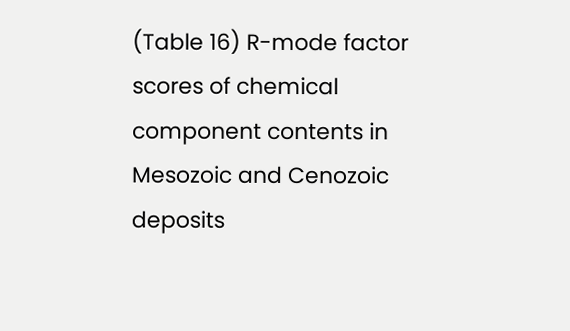(Table 16) R-mode factor scores of chemical component contents in Mesozoic and Cenozoic deposits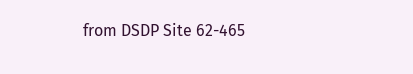from DSDP Site 62-465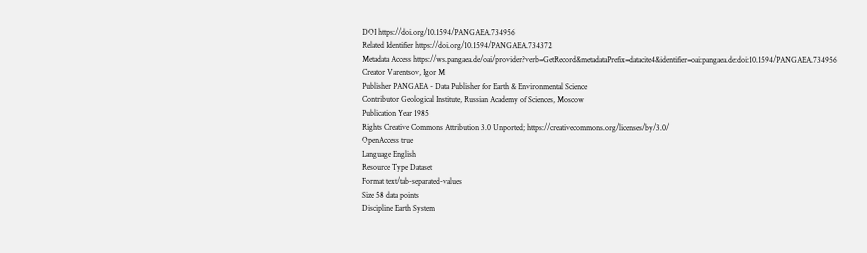DOI https://doi.org/10.1594/PANGAEA.734956
Related Identifier https://doi.org/10.1594/PANGAEA.734372
Metadata Access https://ws.pangaea.de/oai/provider?verb=GetRecord&metadataPrefix=datacite4&identifier=oai:pangaea.de:doi:10.1594/PANGAEA.734956
Creator Varentsov, Igor M
Publisher PANGAEA - Data Publisher for Earth & Environmental Science
Contributor Geological Institute, Russian Academy of Sciences, Moscow
Publication Year 1985
Rights Creative Commons Attribution 3.0 Unported; https://creativecommons.org/licenses/by/3.0/
OpenAccess true
Language English
Resource Type Dataset
Format text/tab-separated-values
Size 58 data points
Discipline Earth System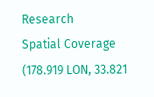Research
Spatial Coverage (178.919 LON, 33.821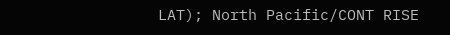LAT); North Pacific/CONT RISE